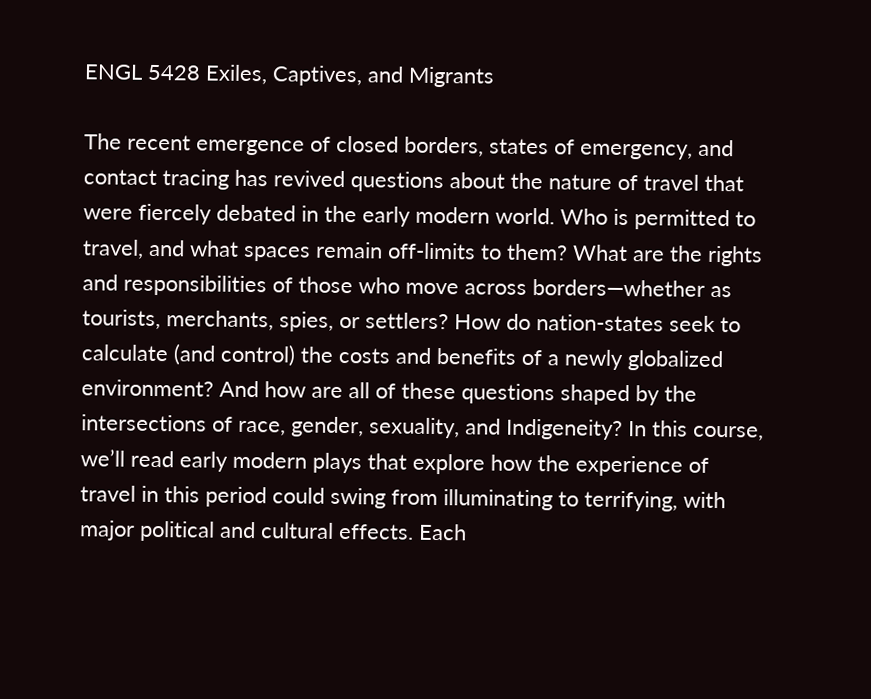ENGL 5428 Exiles, Captives, and Migrants

The recent emergence of closed borders, states of emergency, and contact tracing has revived questions about the nature of travel that were fiercely debated in the early modern world. Who is permitted to travel, and what spaces remain off-limits to them? What are the rights and responsibilities of those who move across borders—whether as tourists, merchants, spies, or settlers? How do nation-states seek to calculate (and control) the costs and benefits of a newly globalized environment? And how are all of these questions shaped by the intersections of race, gender, sexuality, and Indigeneity? In this course, we’ll read early modern plays that explore how the experience of travel in this period could swing from illuminating to terrifying, with major political and cultural effects. Each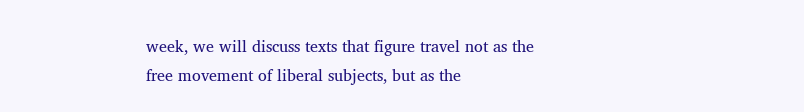week, we will discuss texts that figure travel not as the free movement of liberal subjects, but as the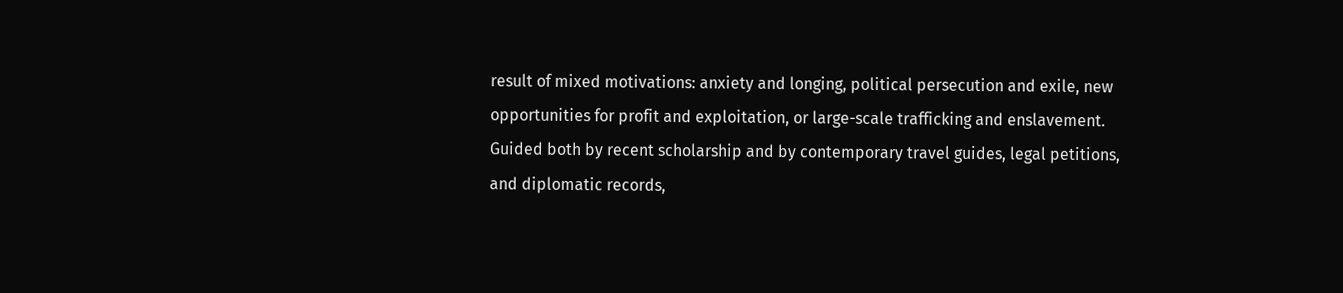result of mixed motivations: anxiety and longing, political persecution and exile, new opportunities for profit and exploitation, or large-scale trafficking and enslavement. Guided both by recent scholarship and by contemporary travel guides, legal petitions, and diplomatic records,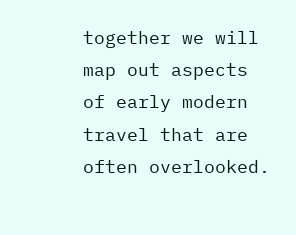together we will map out aspects of early modern travel that are often overlooked.